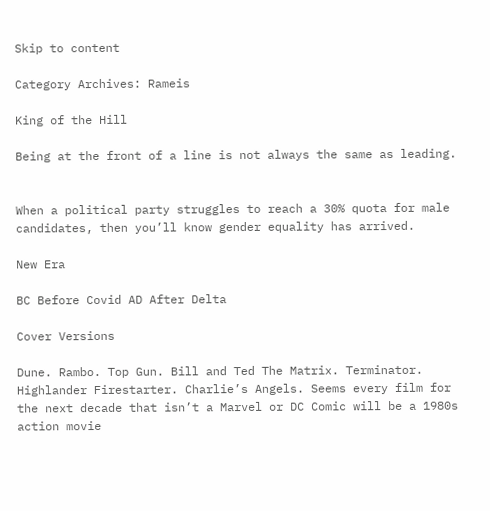Skip to content

Category Archives: Rameis

King of the Hill

Being at the front of a line is not always the same as leading.


When a political party struggles to reach a 30% quota for male candidates, then you’ll know gender equality has arrived.

New Era

BC Before Covid AD After Delta

Cover Versions

Dune. Rambo. Top Gun. Bill and Ted The Matrix. Terminator. Highlander Firestarter. Charlie’s Angels. Seems every film for the next decade that isn’t a Marvel or DC Comic will be a 1980s action movie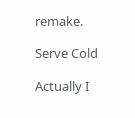remake.

Serve Cold

Actually I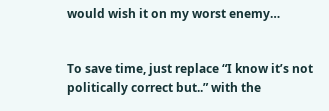would wish it on my worst enemy…


To save time, just replace “I know it’s not politically correct but..” with the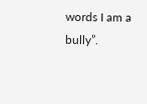words I am a bully”.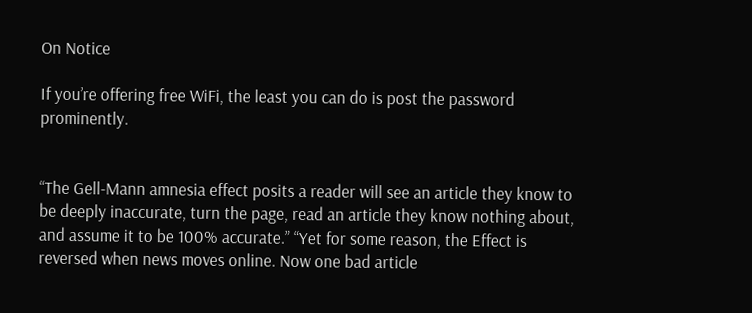On Notice

If you’re offering free WiFi, the least you can do is post the password prominently.


“The Gell-Mann amnesia effect posits a reader will see an article they know to be deeply inaccurate, turn the page, read an article they know nothing about, and assume it to be 100% accurate.” “Yet for some reason, the Effect is reversed when news moves online. Now one bad article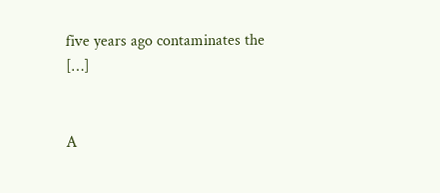five years ago contaminates the […]


A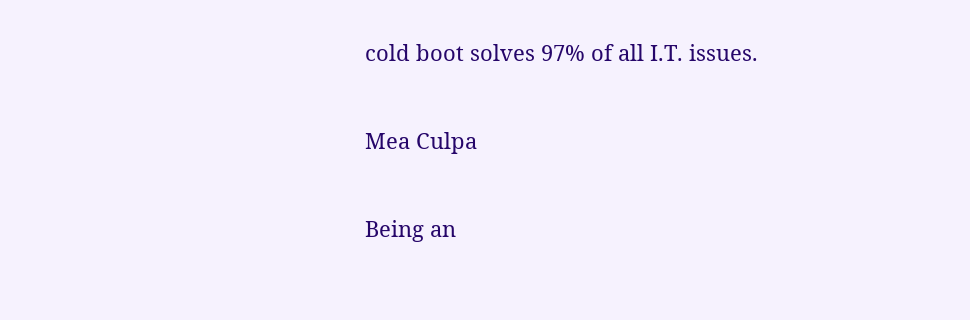cold boot solves 97% of all I.T. issues.

Mea Culpa

Being an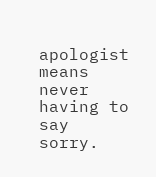apologist means never having to say sorry.